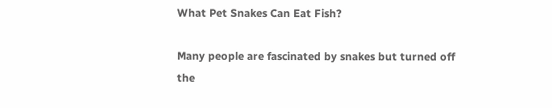What Pet Snakes Can Eat Fish?

Many people are fascinated by snakes but turned off the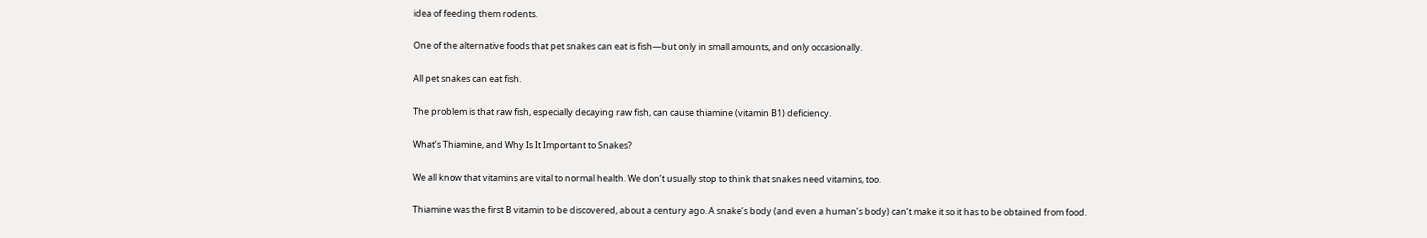idea of feeding them rodents.

One of the alternative foods that pet snakes can eat is fish—but only in small amounts, and only occasionally.

All pet snakes can eat fish.

The problem is that raw fish, especially decaying raw fish, can cause thiamine (vitamin B1) deficiency.

What’s Thiamine, and Why Is It Important to Snakes?

We all know that vitamins are vital to normal health. We don’t usually stop to think that snakes need vitamins, too.

Thiamine was the first B vitamin to be discovered, about a century ago. A snake’s body (and even a human’s body) can’t make it so it has to be obtained from food.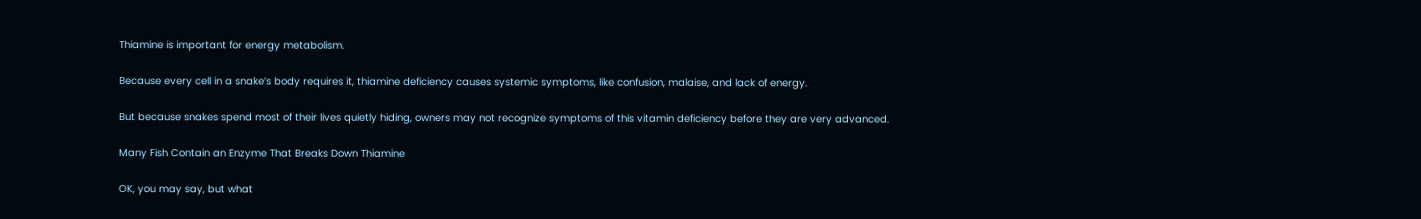Thiamine is important for energy metabolism.

Because every cell in a snake’s body requires it, thiamine deficiency causes systemic symptoms, like confusion, malaise, and lack of energy.

But because snakes spend most of their lives quietly hiding, owners may not recognize symptoms of this vitamin deficiency before they are very advanced.

Many Fish Contain an Enzyme That Breaks Down Thiamine

OK, you may say, but what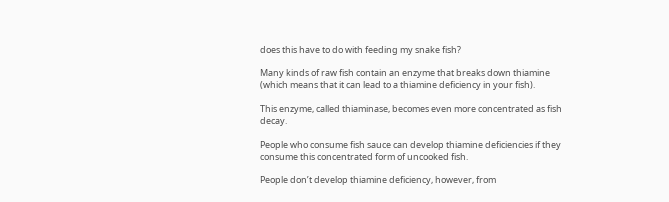does this have to do with feeding my snake fish?

Many kinds of raw fish contain an enzyme that breaks down thiamine (which means that it can lead to a thiamine deficiency in your fish).

This enzyme, called thiaminase, becomes even more concentrated as fish decay.

People who consume fish sauce can develop thiamine deficiencies if they consume this concentrated form of uncooked fish.

People don’t develop thiamine deficiency, however, from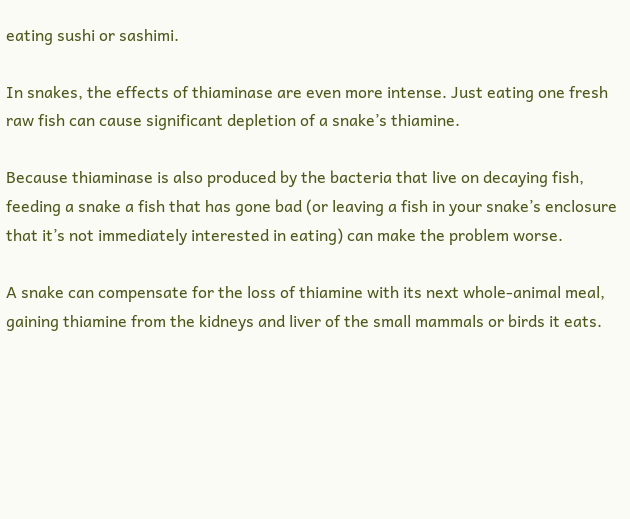eating sushi or sashimi.

In snakes, the effects of thiaminase are even more intense. Just eating one fresh raw fish can cause significant depletion of a snake’s thiamine.

Because thiaminase is also produced by the bacteria that live on decaying fish, feeding a snake a fish that has gone bad (or leaving a fish in your snake’s enclosure that it’s not immediately interested in eating) can make the problem worse.

A snake can compensate for the loss of thiamine with its next whole-animal meal, gaining thiamine from the kidneys and liver of the small mammals or birds it eats.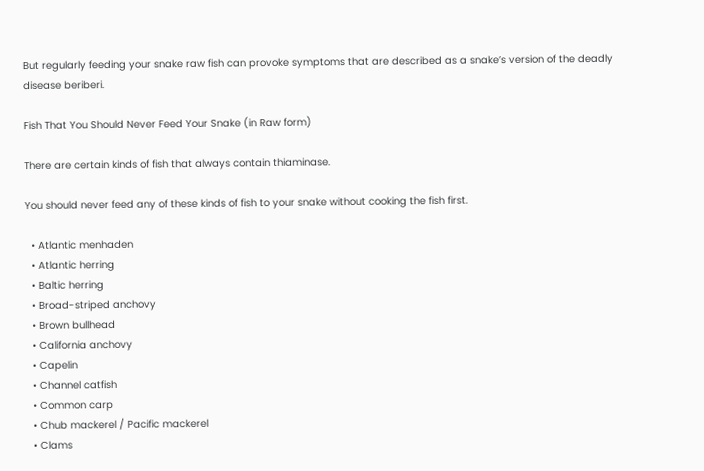But regularly feeding your snake raw fish can provoke symptoms that are described as a snake’s version of the deadly disease beriberi.

Fish That You Should Never Feed Your Snake (in Raw form)

There are certain kinds of fish that always contain thiaminase.

You should never feed any of these kinds of fish to your snake without cooking the fish first.

  • Atlantic menhaden
  • Atlantic herring
  • Baltic herring
  • Broad-striped anchovy
  • Brown bullhead
  • California anchovy
  • Capelin
  • Channel catfish
  • Common carp
  • Chub mackerel / Pacific mackerel
  • Clams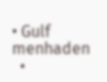• Gulf menhaden
  •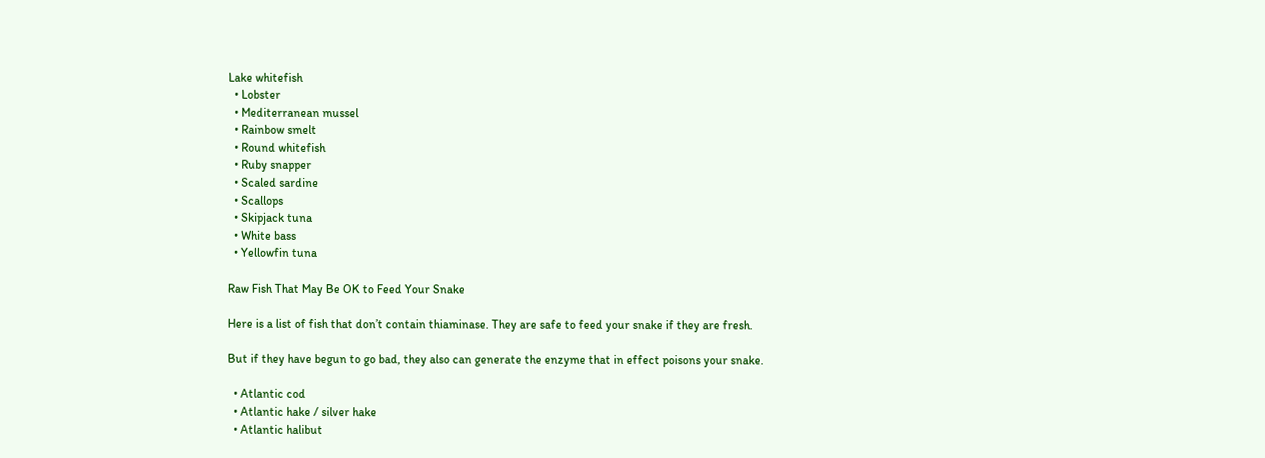Lake whitefish
  • Lobster
  • Mediterranean mussel
  • Rainbow smelt
  • Round whitefish
  • Ruby snapper
  • Scaled sardine
  • Scallops
  • Skipjack tuna
  • White bass
  • Yellowfin tuna

Raw Fish That May Be OK to Feed Your Snake

Here is a list of fish that don’t contain thiaminase. They are safe to feed your snake if they are fresh.

But if they have begun to go bad, they also can generate the enzyme that in effect poisons your snake.

  • Atlantic cod
  • Atlantic hake / silver hake
  • Atlantic halibut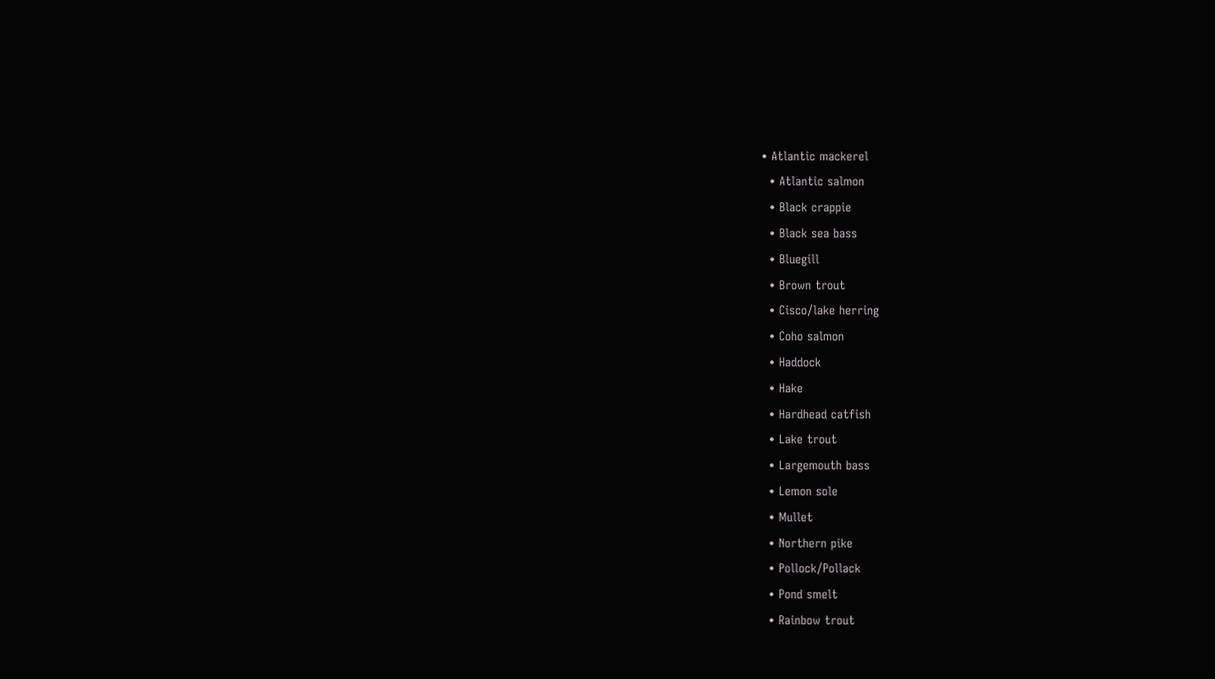• Atlantic mackerel
  • Atlantic salmon
  • Black crappie
  • Black sea bass
  • Bluegill
  • Brown trout
  • Cisco/lake herring
  • Coho salmon
  • Haddock
  • Hake
  • Hardhead catfish
  • Lake trout
  • Largemouth bass
  • Lemon sole
  • Mullet
  • Northern pike
  • Pollock/Pollack
  • Pond smelt
  • Rainbow trout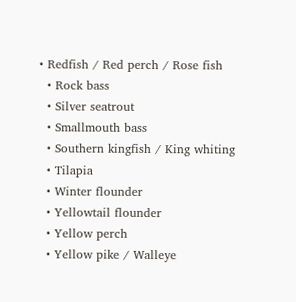• Redfish / Red perch / Rose fish
  • Rock bass
  • Silver seatrout
  • Smallmouth bass
  • Southern kingfish / King whiting
  • Tilapia
  • Winter flounder
  • Yellowtail flounder
  • Yellow perch
  • Yellow pike / Walleye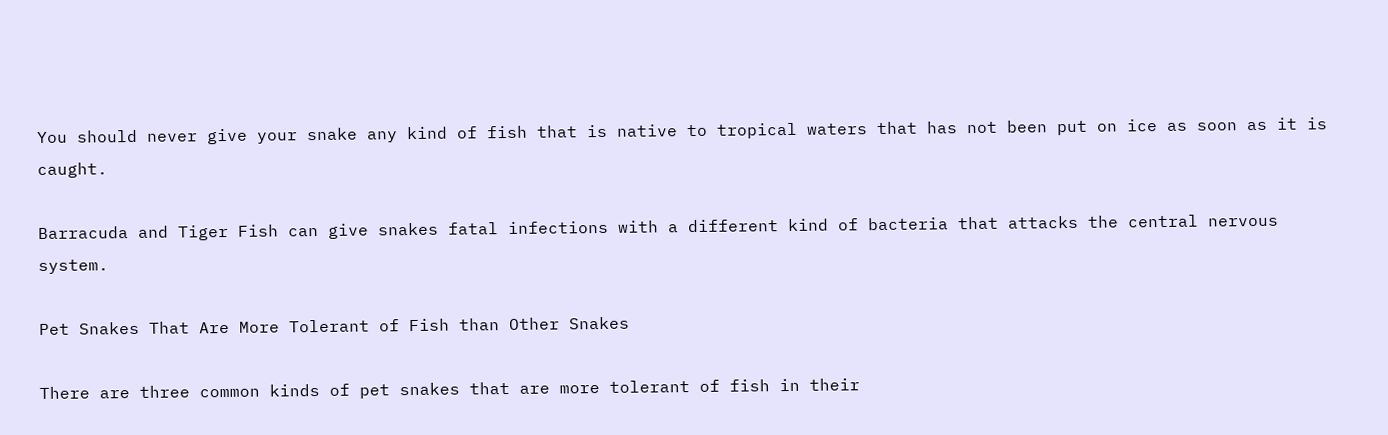You should never give your snake any kind of fish that is native to tropical waters that has not been put on ice as soon as it is caught.

Barracuda and Tiger Fish can give snakes fatal infections with a different kind of bacteria that attacks the central nervous system.

Pet Snakes That Are More Tolerant of Fish than Other Snakes

There are three common kinds of pet snakes that are more tolerant of fish in their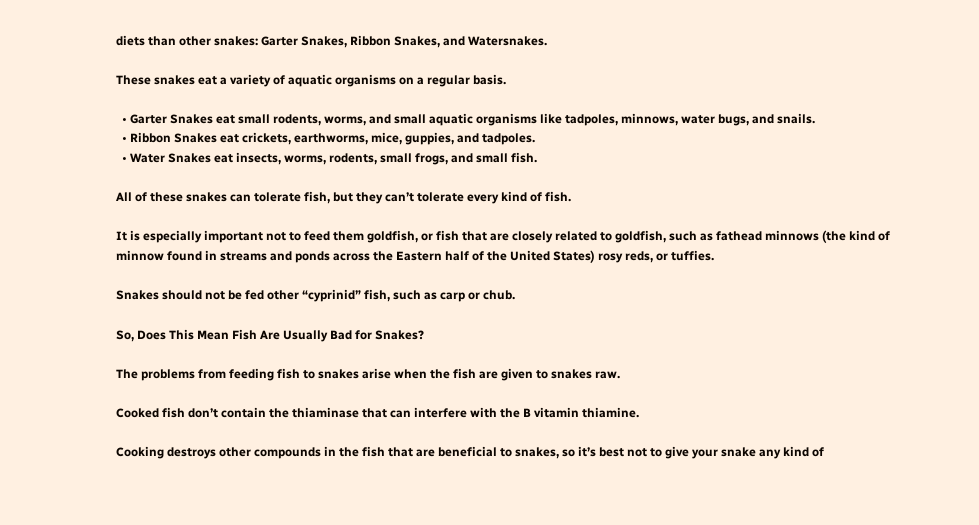diets than other snakes: Garter Snakes, Ribbon Snakes, and Watersnakes.

These snakes eat a variety of aquatic organisms on a regular basis.

  • Garter Snakes eat small rodents, worms, and small aquatic organisms like tadpoles, minnows, water bugs, and snails.
  • Ribbon Snakes eat crickets, earthworms, mice, guppies, and tadpoles.
  • Water Snakes eat insects, worms, rodents, small frogs, and small fish.

All of these snakes can tolerate fish, but they can’t tolerate every kind of fish.

It is especially important not to feed them goldfish, or fish that are closely related to goldfish, such as fathead minnows (the kind of minnow found in streams and ponds across the Eastern half of the United States) rosy reds, or tuffies.

Snakes should not be fed other “cyprinid” fish, such as carp or chub.

So, Does This Mean Fish Are Usually Bad for Snakes?

The problems from feeding fish to snakes arise when the fish are given to snakes raw.

Cooked fish don’t contain the thiaminase that can interfere with the B vitamin thiamine.

Cooking destroys other compounds in the fish that are beneficial to snakes, so it’s best not to give your snake any kind of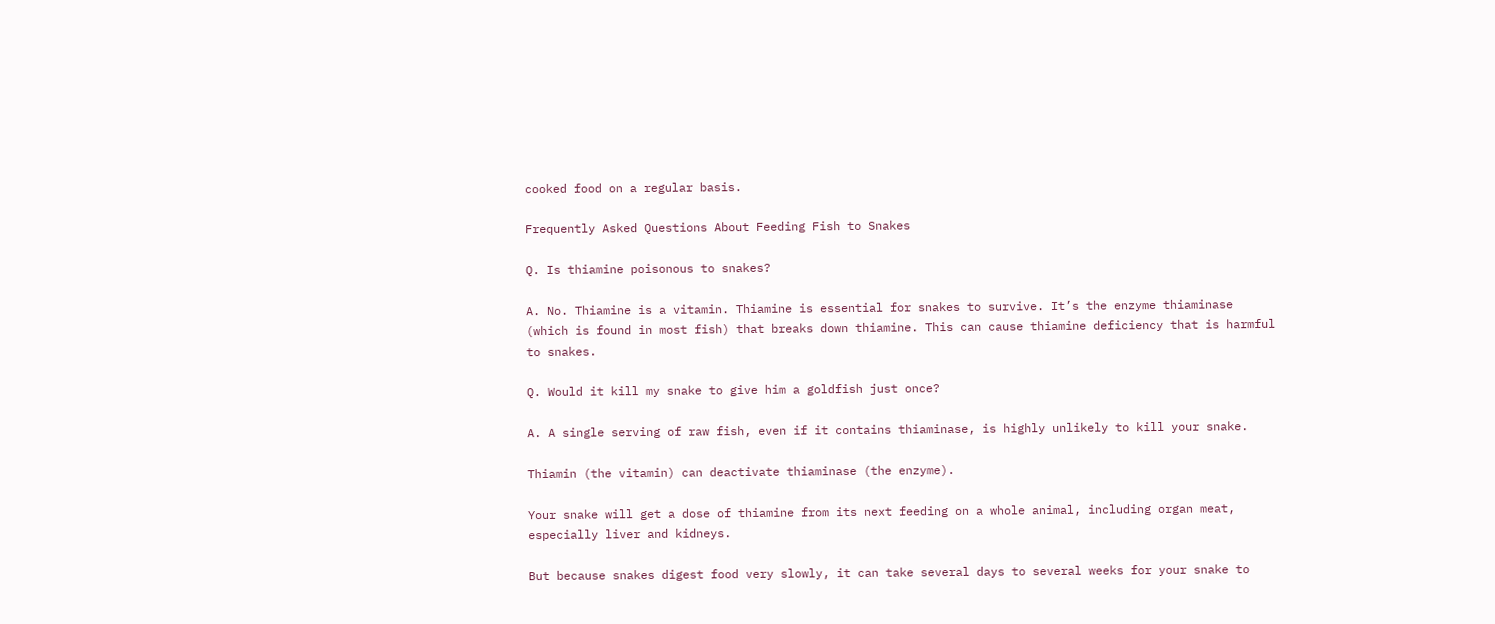cooked food on a regular basis.

Frequently Asked Questions About Feeding Fish to Snakes

Q. Is thiamine poisonous to snakes?

A. No. Thiamine is a vitamin. Thiamine is essential for snakes to survive. It’s the enzyme thiaminase (which is found in most fish) that breaks down thiamine. This can cause thiamine deficiency that is harmful to snakes.

Q. Would it kill my snake to give him a goldfish just once?

A. A single serving of raw fish, even if it contains thiaminase, is highly unlikely to kill your snake.

Thiamin (the vitamin) can deactivate thiaminase (the enzyme).

Your snake will get a dose of thiamine from its next feeding on a whole animal, including organ meat, especially liver and kidneys.

But because snakes digest food very slowly, it can take several days to several weeks for your snake to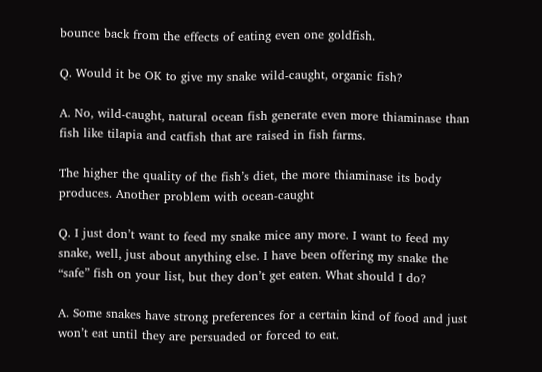bounce back from the effects of eating even one goldfish.

Q. Would it be OK to give my snake wild-caught, organic fish?

A. No, wild-caught, natural ocean fish generate even more thiaminase than fish like tilapia and catfish that are raised in fish farms.

The higher the quality of the fish’s diet, the more thiaminase its body produces. Another problem with ocean-caught

Q. I just don’t want to feed my snake mice any more. I want to feed my snake, well, just about anything else. I have been offering my snake the “safe” fish on your list, but they don’t get eaten. What should I do?

A. Some snakes have strong preferences for a certain kind of food and just won’t eat until they are persuaded or forced to eat.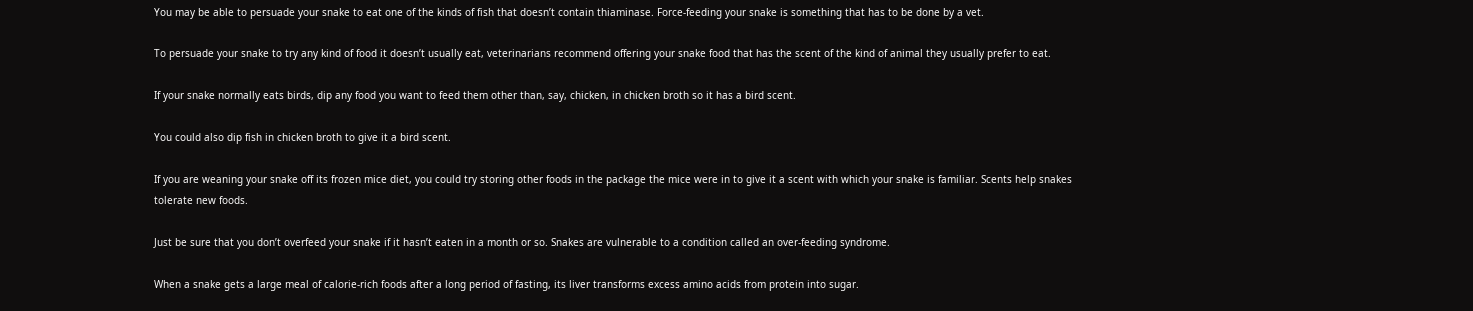You may be able to persuade your snake to eat one of the kinds of fish that doesn’t contain thiaminase. Force-feeding your snake is something that has to be done by a vet.

To persuade your snake to try any kind of food it doesn’t usually eat, veterinarians recommend offering your snake food that has the scent of the kind of animal they usually prefer to eat.

If your snake normally eats birds, dip any food you want to feed them other than, say, chicken, in chicken broth so it has a bird scent.

You could also dip fish in chicken broth to give it a bird scent.

If you are weaning your snake off its frozen mice diet, you could try storing other foods in the package the mice were in to give it a scent with which your snake is familiar. Scents help snakes tolerate new foods.

Just be sure that you don’t overfeed your snake if it hasn’t eaten in a month or so. Snakes are vulnerable to a condition called an over-feeding syndrome.

When a snake gets a large meal of calorie-rich foods after a long period of fasting, its liver transforms excess amino acids from protein into sugar.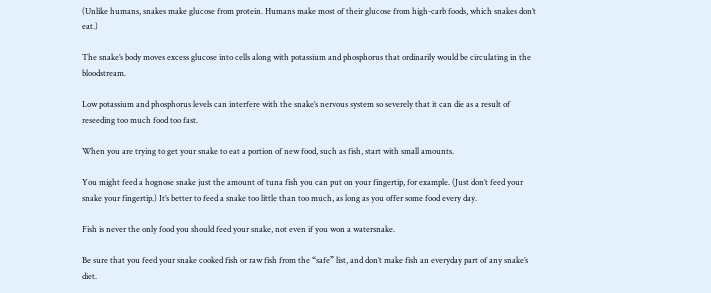(Unlike humans, snakes make glucose from protein. Humans make most of their glucose from high-carb foods, which snakes don’t eat.)

The snake’s body moves excess glucose into cells along with potassium and phosphorus that ordinarily would be circulating in the bloodstream.

Low potassium and phosphorus levels can interfere with the snake’s nervous system so severely that it can die as a result of reseeding too much food too fast.

When you are trying to get your snake to eat a portion of new food, such as fish, start with small amounts.

You might feed a hognose snake just the amount of tuna fish you can put on your fingertip, for example. (Just don’t feed your snake your fingertip.) It’s better to feed a snake too little than too much, as long as you offer some food every day.

Fish is never the only food you should feed your snake, not even if you won a watersnake.

Be sure that you feed your snake cooked fish or raw fish from the “safe” list, and don’t make fish an everyday part of any snake’s diet.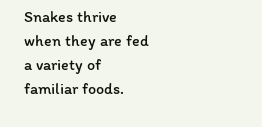Snakes thrive when they are fed a variety of familiar foods.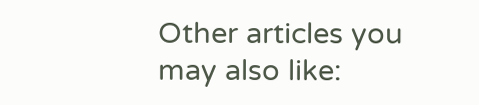Other articles you may also like: